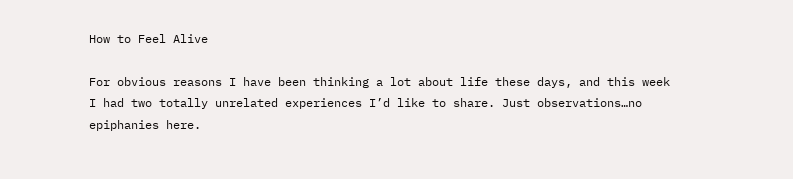How to Feel Alive

For obvious reasons I have been thinking a lot about life these days, and this week I had two totally unrelated experiences I’d like to share. Just observations…no epiphanies here.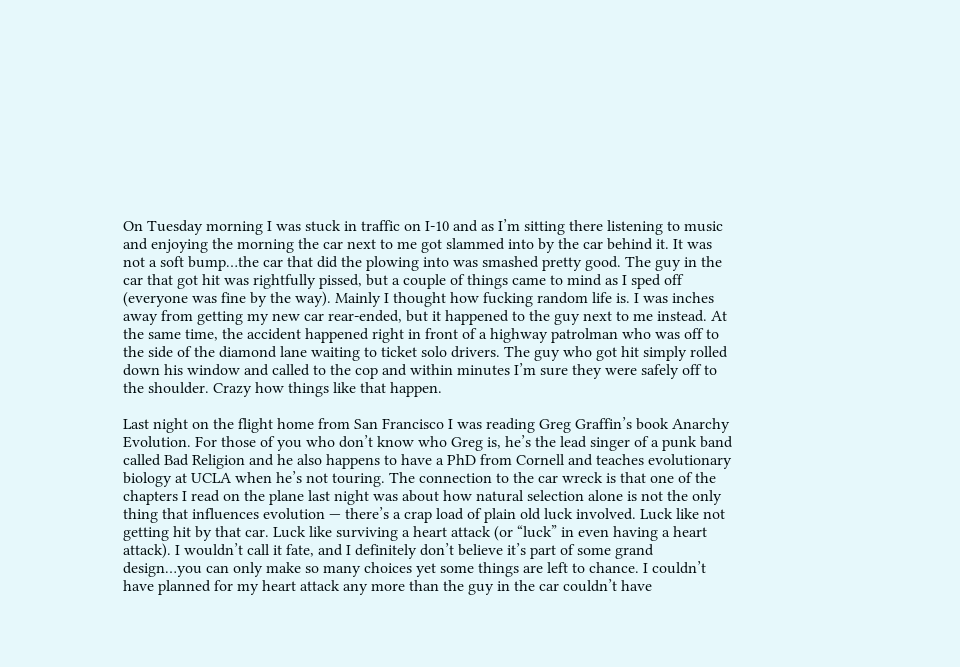On Tuesday morning I was stuck in traffic on I-10 and as I’m sitting there listening to music and enjoying the morning the car next to me got slammed into by the car behind it. It was not a soft bump…the car that did the plowing into was smashed pretty good. The guy in the car that got hit was rightfully pissed, but a couple of things came to mind as I sped off (everyone was fine by the way). Mainly I thought how fucking random life is. I was inches away from getting my new car rear-ended, but it happened to the guy next to me instead. At the same time, the accident happened right in front of a highway patrolman who was off to the side of the diamond lane waiting to ticket solo drivers. The guy who got hit simply rolled down his window and called to the cop and within minutes I’m sure they were safely off to the shoulder. Crazy how things like that happen.

Last night on the flight home from San Francisco I was reading Greg Graffin’s book Anarchy Evolution. For those of you who don’t know who Greg is, he’s the lead singer of a punk band called Bad Religion and he also happens to have a PhD from Cornell and teaches evolutionary biology at UCLA when he’s not touring. The connection to the car wreck is that one of the chapters I read on the plane last night was about how natural selection alone is not the only thing that influences evolution — there’s a crap load of plain old luck involved. Luck like not getting hit by that car. Luck like surviving a heart attack (or “luck” in even having a heart attack). I wouldn’t call it fate, and I definitely don’t believe it’s part of some grand design…you can only make so many choices yet some things are left to chance. I couldn’t have planned for my heart attack any more than the guy in the car couldn’t have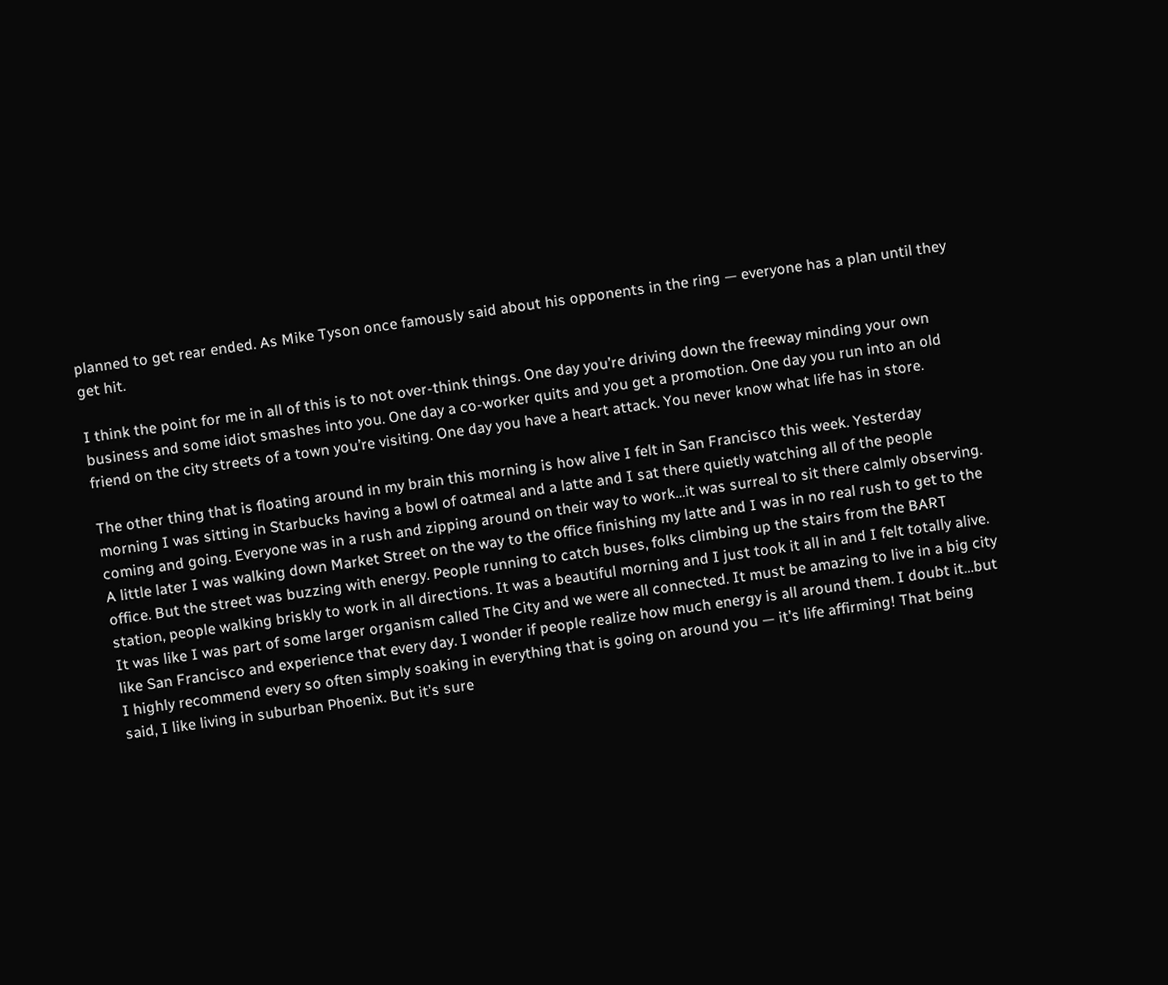planned to get rear ended. As Mike Tyson once famously said about his opponents in the ring — everyone has a plan until they get hit.

I think the point for me in all of this is to not over-think things. One day you’re driving down the freeway minding your own business and some idiot smashes into you. One day a co-worker quits and you get a promotion. One day you run into an old friend on the city streets of a town you’re visiting. One day you have a heart attack. You never know what life has in store.

The other thing that is floating around in my brain this morning is how alive I felt in San Francisco this week. Yesterday morning I was sitting in Starbucks having a bowl of oatmeal and a latte and I sat there quietly watching all of the people coming and going. Everyone was in a rush and zipping around on their way to work…it was surreal to sit there calmly observing. A little later I was walking down Market Street on the way to the office finishing my latte and I was in no real rush to get to the office. But the street was buzzing with energy. People running to catch buses, folks climbing up the stairs from the BART station, people walking briskly to work in all directions. It was a beautiful morning and I just took it all in and I felt totally alive. It was like I was part of some larger organism called The City and we were all connected. It must be amazing to live in a big city like San Francisco and experience that every day. I wonder if people realize how much energy is all around them. I doubt it…but I highly recommend every so often simply soaking in everything that is going on around you — it’s life affirming! That being said, I like living in suburban Phoenix. But it’s sure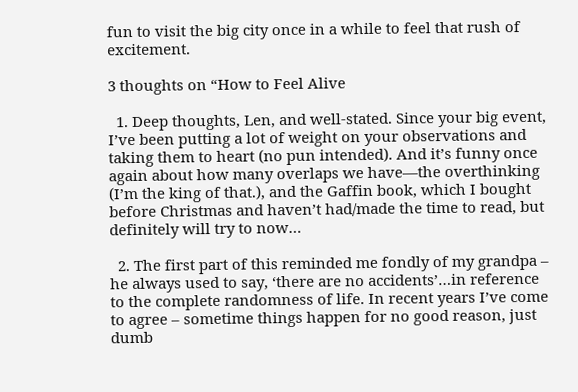fun to visit the big city once in a while to feel that rush of excitement.

3 thoughts on “How to Feel Alive

  1. Deep thoughts, Len, and well-stated. Since your big event, I’ve been putting a lot of weight on your observations and taking them to heart (no pun intended). And it’s funny once again about how many overlaps we have—the overthinking (I’m the king of that.), and the Gaffin book, which I bought before Christmas and haven’t had/made the time to read, but definitely will try to now…

  2. The first part of this reminded me fondly of my grandpa – he always used to say, ‘there are no accidents’…in reference to the complete randomness of life. In recent years I’ve come to agree – sometime things happen for no good reason, just dumb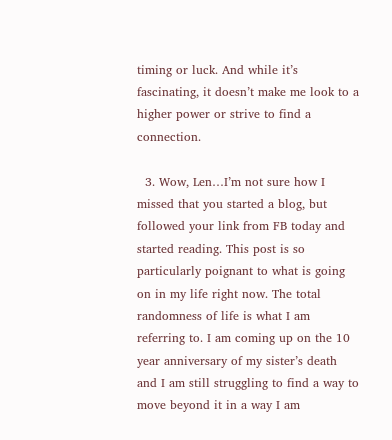timing or luck. And while it’s fascinating, it doesn’t make me look to a higher power or strive to find a connection.

  3. Wow, Len…I’m not sure how I missed that you started a blog, but followed your link from FB today and started reading. This post is so particularly poignant to what is going on in my life right now. The total randomness of life is what I am referring to. I am coming up on the 10 year anniversary of my sister’s death and I am still struggling to find a way to move beyond it in a way I am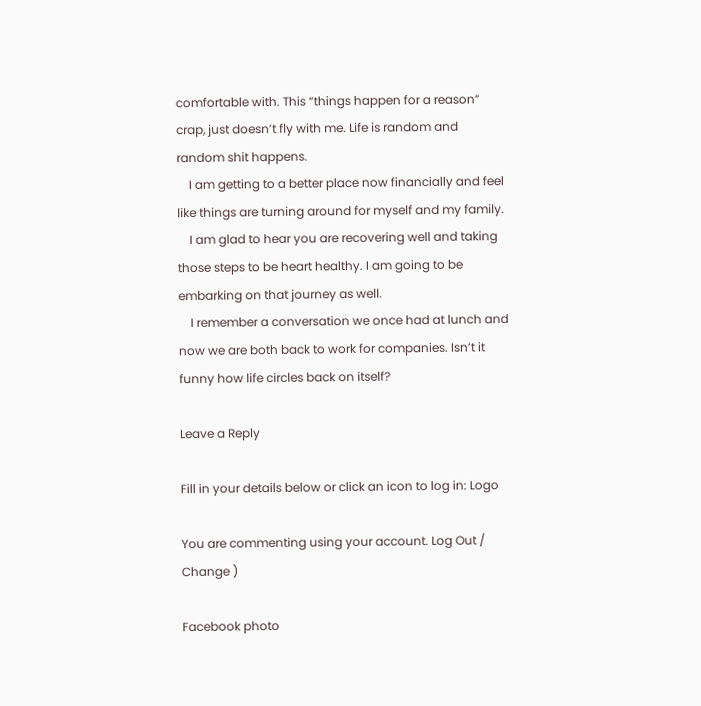comfortable with. This “things happen for a reason” crap, just doesn’t fly with me. Life is random and random shit happens.
    I am getting to a better place now financially and feel like things are turning around for myself and my family.
    I am glad to hear you are recovering well and taking those steps to be heart healthy. I am going to be embarking on that journey as well.
    I remember a conversation we once had at lunch and now we are both back to work for companies. Isn’t it funny how life circles back on itself?

Leave a Reply

Fill in your details below or click an icon to log in: Logo

You are commenting using your account. Log Out /  Change )

Facebook photo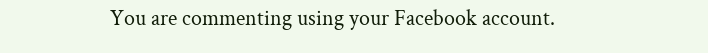You are commenting using your Facebook account.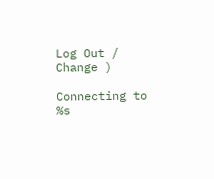Log Out /  Change )

Connecting to %s